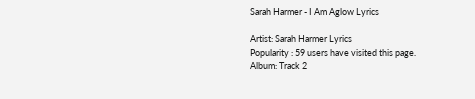Sarah Harmer - I Am Aglow Lyrics

Artist: Sarah Harmer Lyrics
Popularity : 59 users have visited this page.
Album: Track 2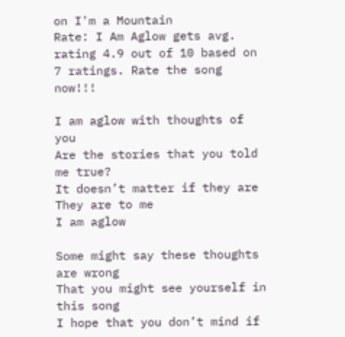on I'm a Mountain
Rate: I Am Aglow gets avg. rating 4.9 out of 10 based on 7 ratings. Rate the song now!!!

I am aglow with thoughts of you
Are the stories that you told me true?
It doesn’t matter if they are
They are to me
I am aglow

Some might say these thoughts are wrong
That you might see yourself in this song
I hope that you don’t mind if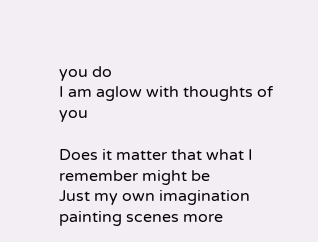you do
I am aglow with thoughts of you

Does it matter that what I remember might be
Just my own imagination painting scenes more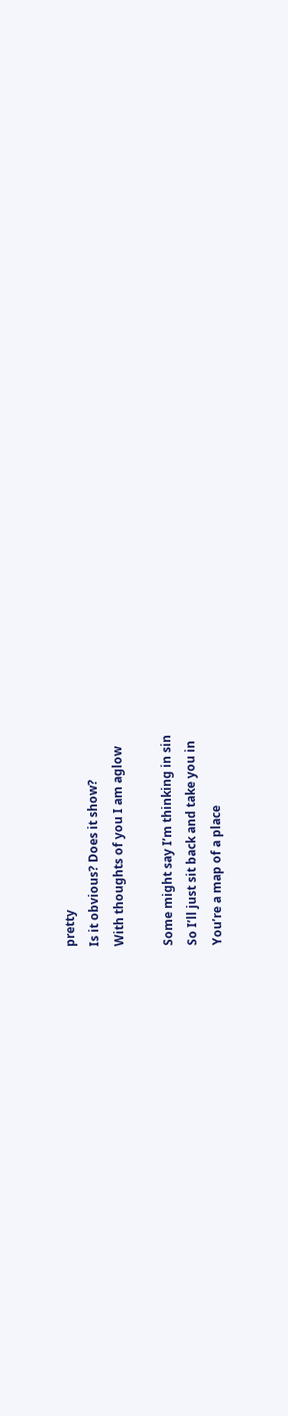pretty
Is it obvious? Does it show?
With thoughts of you I am aglow

Some might say I’m thinking in sin
So I’ll just sit back and take you in
You’re a map of a place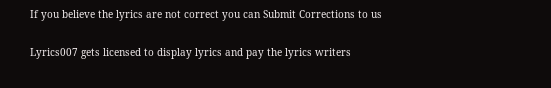If you believe the lyrics are not correct you can Submit Corrections to us

Lyrics007 gets licensed to display lyrics and pay the lyrics writers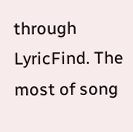through LyricFind. The most of song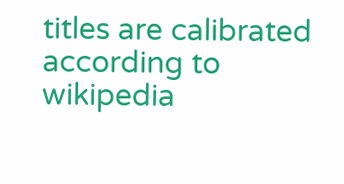titles are calibrated according to wikipedia